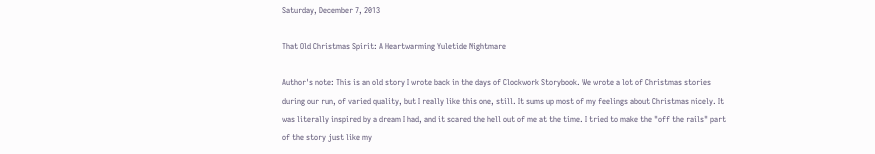Saturday, December 7, 2013

That Old Christmas Spirit: A Heartwarming Yuletide Nightmare

Author's note: This is an old story I wrote back in the days of Clockwork Storybook. We wrote a lot of Christmas stories during our run, of varied quality, but I really like this one, still. It sums up most of my feelings about Christmas nicely. It was literally inspired by a dream I had, and it scared the hell out of me at the time. I tried to make the "off the rails" part of the story just like my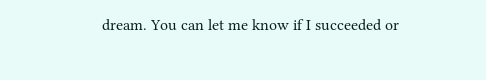dream. You can let me know if I succeeded or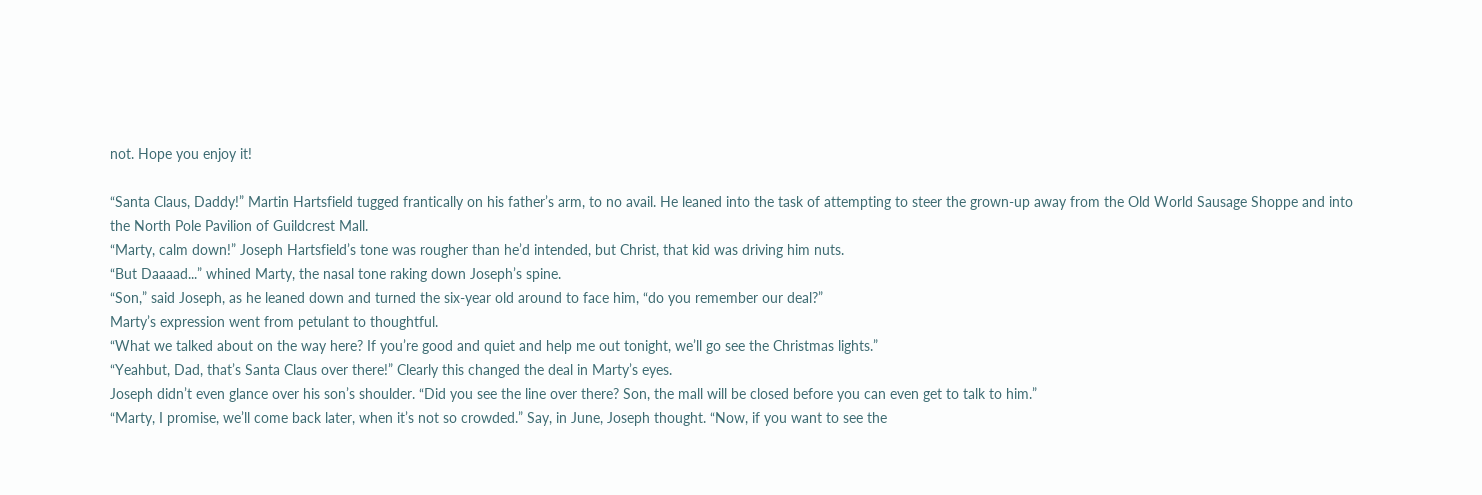not. Hope you enjoy it!

“Santa Claus, Daddy!” Martin Hartsfield tugged frantically on his father’s arm, to no avail. He leaned into the task of attempting to steer the grown-up away from the Old World Sausage Shoppe and into the North Pole Pavilion of Guildcrest Mall.
“Marty, calm down!” Joseph Hartsfield’s tone was rougher than he’d intended, but Christ, that kid was driving him nuts.
“But Daaaad...” whined Marty, the nasal tone raking down Joseph’s spine.
“Son,” said Joseph, as he leaned down and turned the six-year old around to face him, “do you remember our deal?”
Marty’s expression went from petulant to thoughtful.
“What we talked about on the way here? If you’re good and quiet and help me out tonight, we’ll go see the Christmas lights.”
“Yeahbut, Dad, that’s Santa Claus over there!” Clearly this changed the deal in Marty’s eyes.
Joseph didn’t even glance over his son’s shoulder. “Did you see the line over there? Son, the mall will be closed before you can even get to talk to him.”
“Marty, I promise, we’ll come back later, when it’s not so crowded.” Say, in June, Joseph thought. “Now, if you want to see the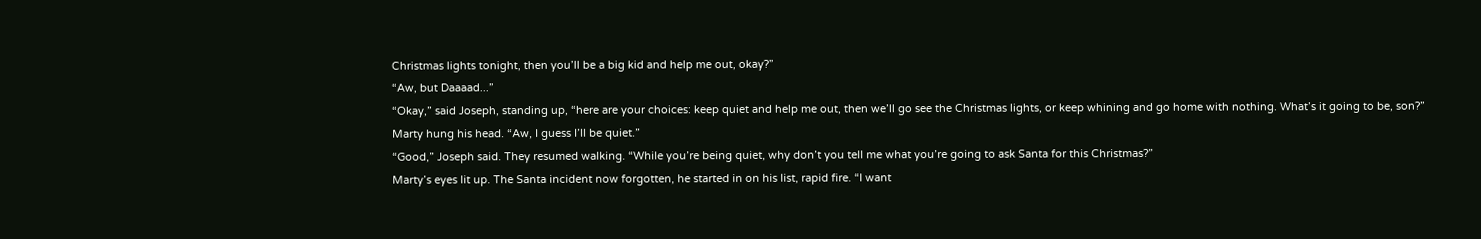Christmas lights tonight, then you’ll be a big kid and help me out, okay?”
“Aw, but Daaaad...”
“Okay,” said Joseph, standing up, “here are your choices: keep quiet and help me out, then we’ll go see the Christmas lights, or keep whining and go home with nothing. What’s it going to be, son?”
Marty hung his head. “Aw, I guess I’ll be quiet.”
“Good,” Joseph said. They resumed walking. “While you’re being quiet, why don’t you tell me what you’re going to ask Santa for this Christmas?”
Marty’s eyes lit up. The Santa incident now forgotten, he started in on his list, rapid fire. “I want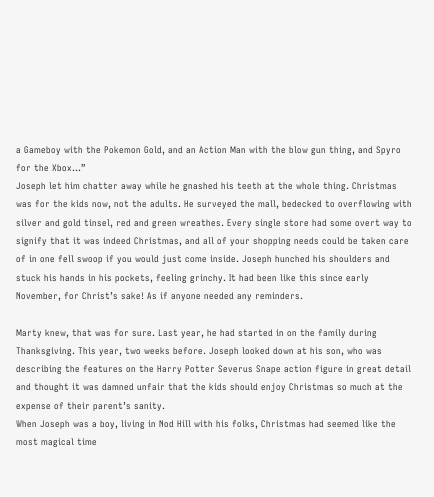a Gameboy with the Pokemon Gold, and an Action Man with the blow gun thing, and Spyro for the Xbox...”
Joseph let him chatter away while he gnashed his teeth at the whole thing. Christmas was for the kids now, not the adults. He surveyed the mall, bedecked to overflowing with silver and gold tinsel, red and green wreathes. Every single store had some overt way to signify that it was indeed Christmas, and all of your shopping needs could be taken care of in one fell swoop if you would just come inside. Joseph hunched his shoulders and stuck his hands in his pockets, feeling grinchy. It had been like this since early November, for Christ’s sake! As if anyone needed any reminders.

Marty knew, that was for sure. Last year, he had started in on the family during Thanksgiving. This year, two weeks before. Joseph looked down at his son, who was describing the features on the Harry Potter Severus Snape action figure in great detail and thought it was damned unfair that the kids should enjoy Christmas so much at the expense of their parent’s sanity.
When Joseph was a boy, living in Nod Hill with his folks, Christmas had seemed like the most magical time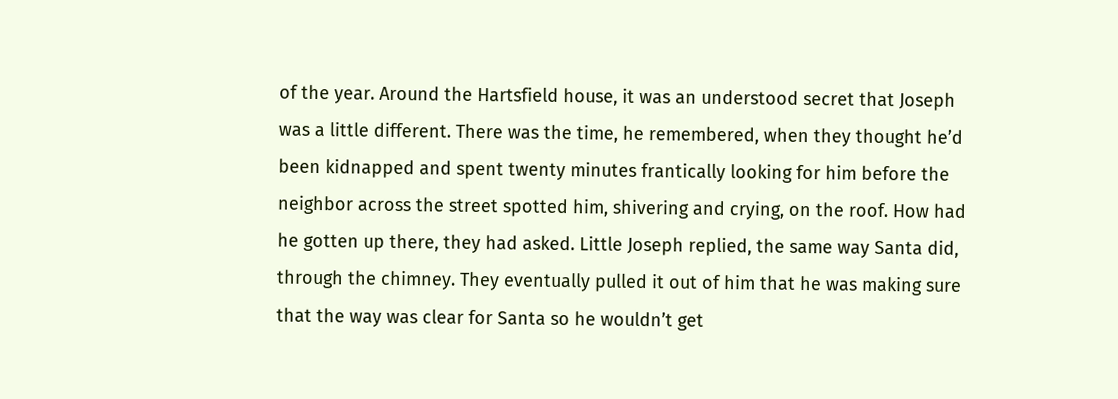of the year. Around the Hartsfield house, it was an understood secret that Joseph was a little different. There was the time, he remembered, when they thought he’d been kidnapped and spent twenty minutes frantically looking for him before the neighbor across the street spotted him, shivering and crying, on the roof. How had he gotten up there, they had asked. Little Joseph replied, the same way Santa did, through the chimney. They eventually pulled it out of him that he was making sure that the way was clear for Santa so he wouldn’t get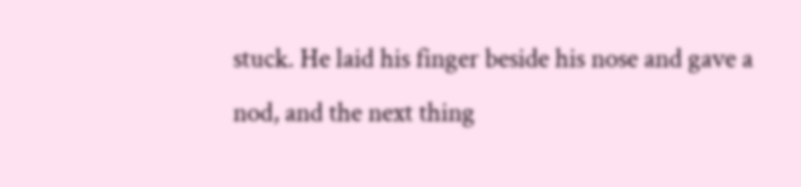stuck. He laid his finger beside his nose and gave a nod, and the next thing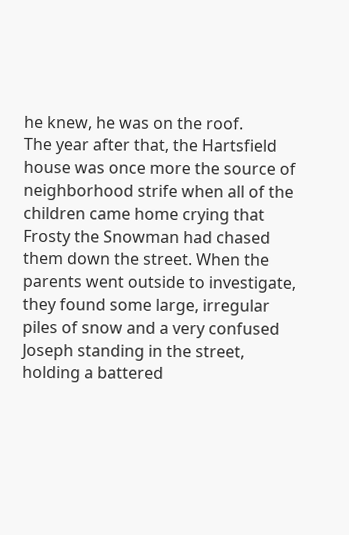he knew, he was on the roof.
The year after that, the Hartsfield house was once more the source of neighborhood strife when all of the children came home crying that Frosty the Snowman had chased them down the street. When the parents went outside to investigate, they found some large, irregular piles of snow and a very confused Joseph standing in the street, holding a battered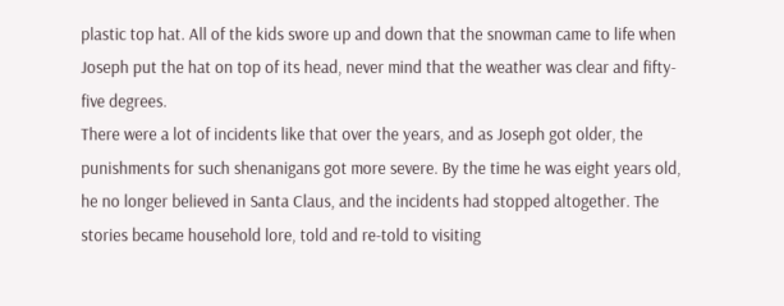plastic top hat. All of the kids swore up and down that the snowman came to life when Joseph put the hat on top of its head, never mind that the weather was clear and fifty-five degrees.
There were a lot of incidents like that over the years, and as Joseph got older, the punishments for such shenanigans got more severe. By the time he was eight years old, he no longer believed in Santa Claus, and the incidents had stopped altogether. The stories became household lore, told and re-told to visiting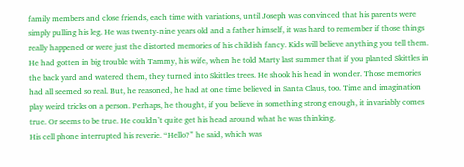family members and close friends, each time with variations, until Joseph was convinced that his parents were simply pulling his leg. He was twenty-nine years old and a father himself, it was hard to remember if those things really happened or were just the distorted memories of his childish fancy. Kids will believe anything you tell them. He had gotten in big trouble with Tammy, his wife, when he told Marty last summer that if you planted Skittles in the back yard and watered them, they turned into Skittles trees. He shook his head in wonder. Those memories had all seemed so real. But, he reasoned, he had at one time believed in Santa Claus, too. Time and imagination play weird tricks on a person. Perhaps, he thought, if you believe in something strong enough, it invariably comes true. Or seems to be true. He couldn’t quite get his head around what he was thinking.
His cell phone interrupted his reverie. “Hello?” he said, which was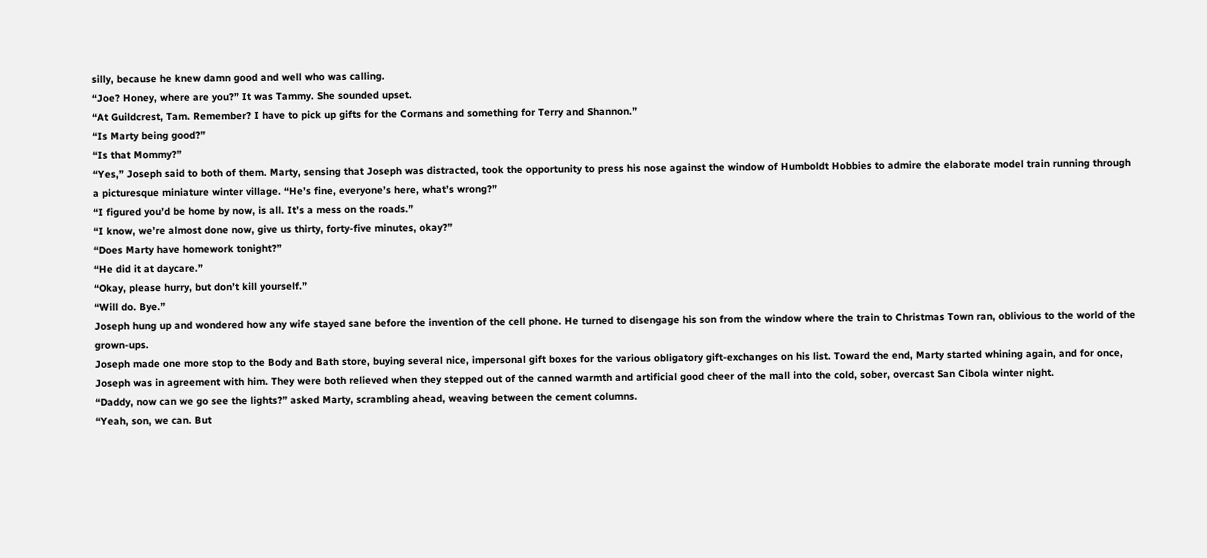silly, because he knew damn good and well who was calling.
“Joe? Honey, where are you?” It was Tammy. She sounded upset.
“At Guildcrest, Tam. Remember? I have to pick up gifts for the Cormans and something for Terry and Shannon.”
“Is Marty being good?”
“Is that Mommy?”
“Yes,” Joseph said to both of them. Marty, sensing that Joseph was distracted, took the opportunity to press his nose against the window of Humboldt Hobbies to admire the elaborate model train running through a picturesque miniature winter village. “He’s fine, everyone’s here, what’s wrong?”
“I figured you’d be home by now, is all. It’s a mess on the roads.”
“I know, we’re almost done now, give us thirty, forty-five minutes, okay?”
“Does Marty have homework tonight?”
“He did it at daycare.”
“Okay, please hurry, but don’t kill yourself.”
“Will do. Bye.”
Joseph hung up and wondered how any wife stayed sane before the invention of the cell phone. He turned to disengage his son from the window where the train to Christmas Town ran, oblivious to the world of the grown-ups.
Joseph made one more stop to the Body and Bath store, buying several nice, impersonal gift boxes for the various obligatory gift-exchanges on his list. Toward the end, Marty started whining again, and for once, Joseph was in agreement with him. They were both relieved when they stepped out of the canned warmth and artificial good cheer of the mall into the cold, sober, overcast San Cibola winter night.
“Daddy, now can we go see the lights?” asked Marty, scrambling ahead, weaving between the cement columns.
“Yeah, son, we can. But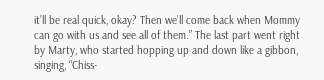it’ll be real quick, okay? Then we’ll come back when Mommy can go with us and see all of them.” The last part went right by Marty, who started hopping up and down like a gibbon, singing, “Chiss-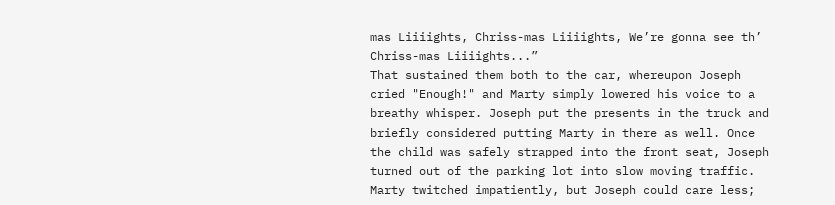mas Liiiights, Chriss-mas Liiiights, We’re gonna see th’ Chriss-mas Liiiights...”
That sustained them both to the car, whereupon Joseph cried "Enough!" and Marty simply lowered his voice to a breathy whisper. Joseph put the presents in the truck and briefly considered putting Marty in there as well. Once the child was safely strapped into the front seat, Joseph turned out of the parking lot into slow moving traffic. Marty twitched impatiently, but Joseph could care less;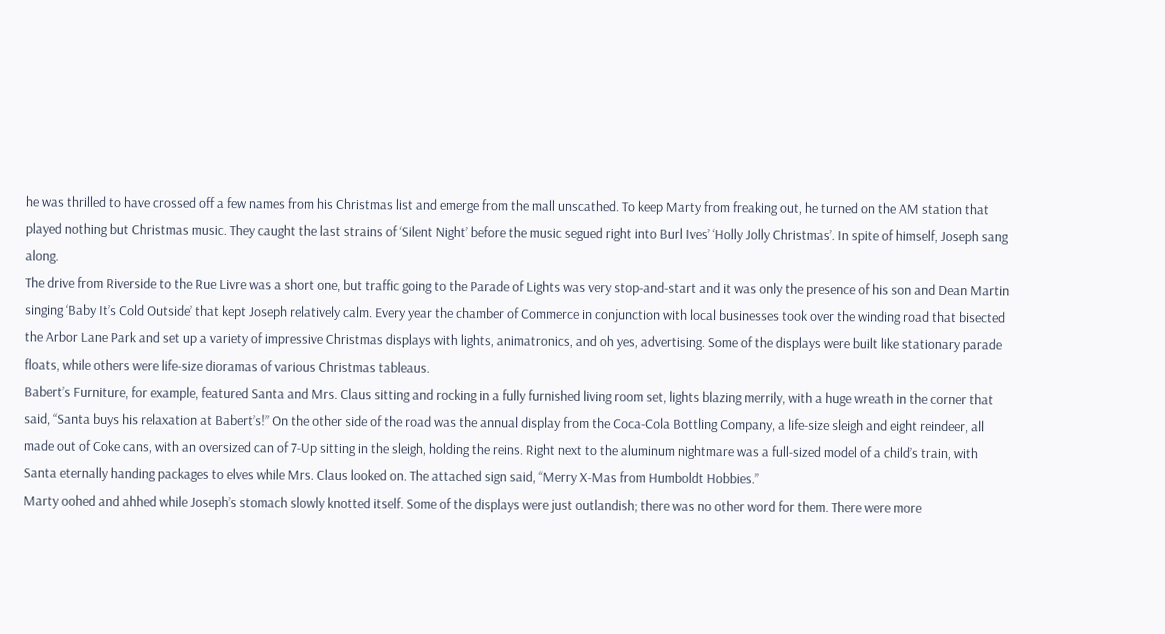he was thrilled to have crossed off a few names from his Christmas list and emerge from the mall unscathed. To keep Marty from freaking out, he turned on the AM station that played nothing but Christmas music. They caught the last strains of ‘Silent Night’ before the music segued right into Burl Ives’ ‘Holly Jolly Christmas’. In spite of himself, Joseph sang along.
The drive from Riverside to the Rue Livre was a short one, but traffic going to the Parade of Lights was very stop-and-start and it was only the presence of his son and Dean Martin singing ‘Baby It’s Cold Outside’ that kept Joseph relatively calm. Every year the chamber of Commerce in conjunction with local businesses took over the winding road that bisected the Arbor Lane Park and set up a variety of impressive Christmas displays with lights, animatronics, and oh yes, advertising. Some of the displays were built like stationary parade floats, while others were life-size dioramas of various Christmas tableaus.
Babert’s Furniture, for example, featured Santa and Mrs. Claus sitting and rocking in a fully furnished living room set, lights blazing merrily, with a huge wreath in the corner that said, “Santa buys his relaxation at Babert’s!” On the other side of the road was the annual display from the Coca-Cola Bottling Company, a life-size sleigh and eight reindeer, all made out of Coke cans, with an oversized can of 7-Up sitting in the sleigh, holding the reins. Right next to the aluminum nightmare was a full-sized model of a child’s train, with Santa eternally handing packages to elves while Mrs. Claus looked on. The attached sign said, “Merry X-Mas from Humboldt Hobbies.”
Marty oohed and ahhed while Joseph’s stomach slowly knotted itself. Some of the displays were just outlandish; there was no other word for them. There were more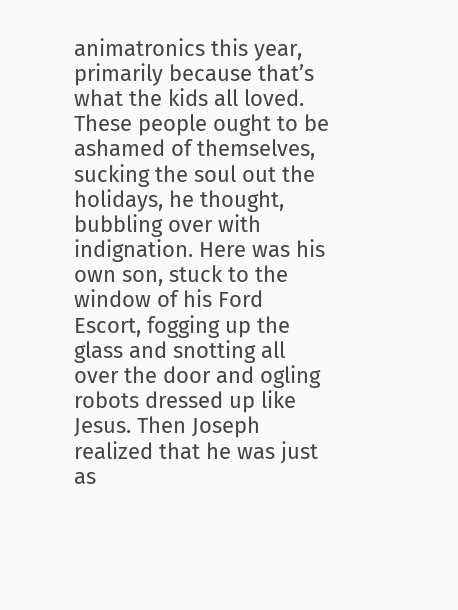animatronics this year, primarily because that’s what the kids all loved. These people ought to be ashamed of themselves, sucking the soul out the holidays, he thought, bubbling over with indignation. Here was his own son, stuck to the window of his Ford Escort, fogging up the glass and snotting all over the door and ogling robots dressed up like Jesus. Then Joseph realized that he was just as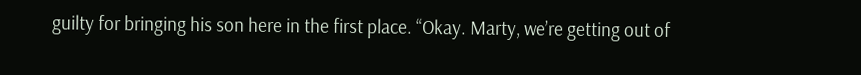guilty for bringing his son here in the first place. “Okay. Marty, we’re getting out of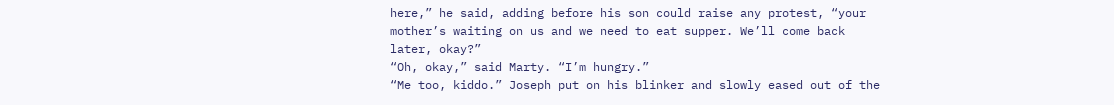here,” he said, adding before his son could raise any protest, “your mother’s waiting on us and we need to eat supper. We’ll come back later, okay?”
“Oh, okay,” said Marty. “I’m hungry.”
“Me too, kiddo.” Joseph put on his blinker and slowly eased out of the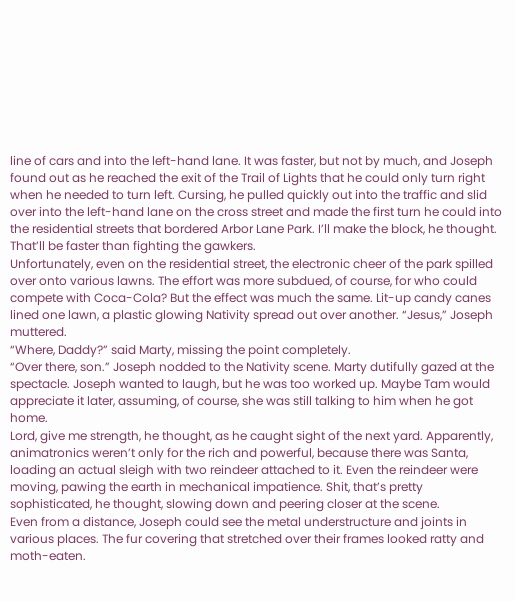line of cars and into the left-hand lane. It was faster, but not by much, and Joseph found out as he reached the exit of the Trail of Lights that he could only turn right when he needed to turn left. Cursing, he pulled quickly out into the traffic and slid over into the left-hand lane on the cross street and made the first turn he could into the residential streets that bordered Arbor Lane Park. I’ll make the block, he thought. That’ll be faster than fighting the gawkers.
Unfortunately, even on the residential street, the electronic cheer of the park spilled over onto various lawns. The effort was more subdued, of course, for who could compete with Coca-Cola? But the effect was much the same. Lit-up candy canes lined one lawn, a plastic glowing Nativity spread out over another. “Jesus,” Joseph muttered.
“Where, Daddy?” said Marty, missing the point completely.
“Over there, son.” Joseph nodded to the Nativity scene. Marty dutifully gazed at the spectacle. Joseph wanted to laugh, but he was too worked up. Maybe Tam would appreciate it later, assuming, of course, she was still talking to him when he got home.
Lord, give me strength, he thought, as he caught sight of the next yard. Apparently, animatronics weren’t only for the rich and powerful, because there was Santa, loading an actual sleigh with two reindeer attached to it. Even the reindeer were moving, pawing the earth in mechanical impatience. Shit, that’s pretty sophisticated, he thought, slowing down and peering closer at the scene.
Even from a distance, Joseph could see the metal understructure and joints in various places. The fur covering that stretched over their frames looked ratty and moth-eaten.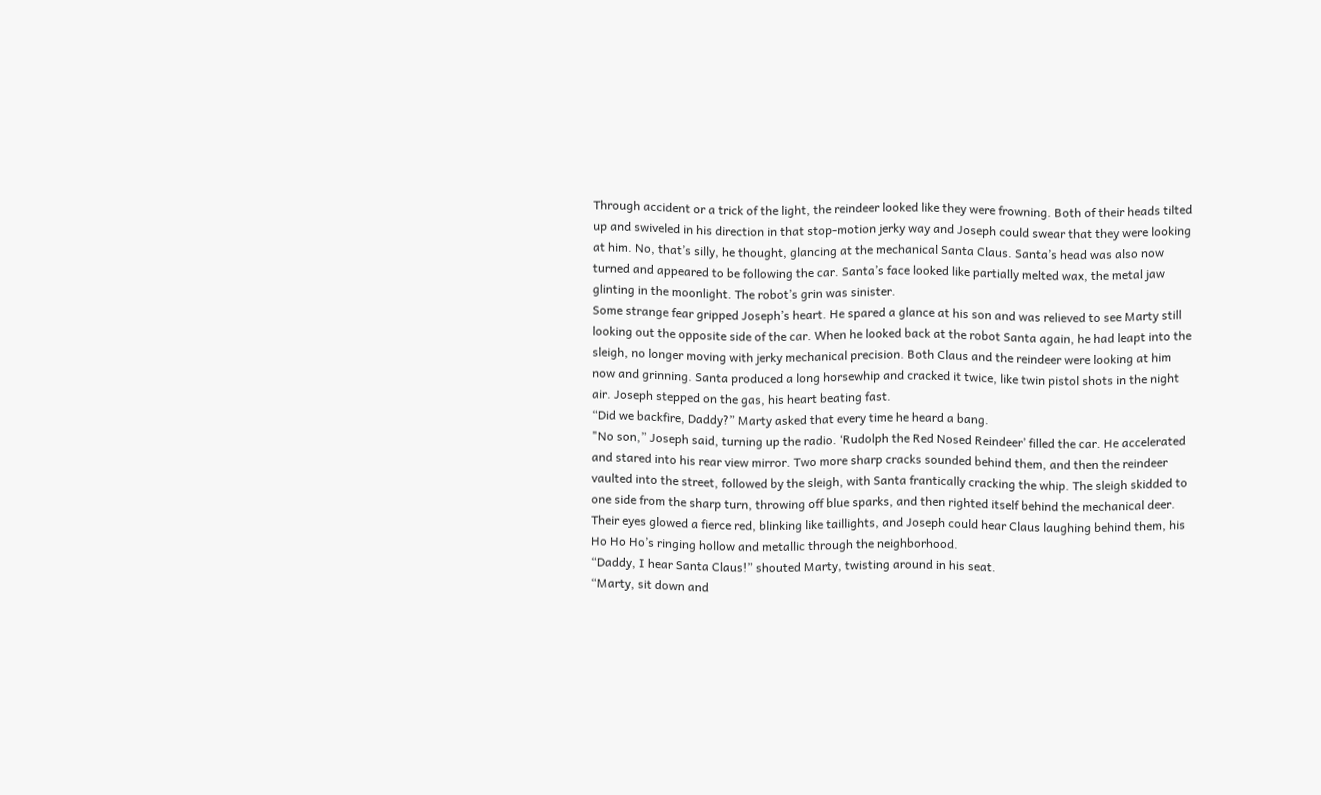Through accident or a trick of the light, the reindeer looked like they were frowning. Both of their heads tilted up and swiveled in his direction in that stop-motion jerky way and Joseph could swear that they were looking at him. No, that’s silly, he thought, glancing at the mechanical Santa Claus. Santa’s head was also now turned and appeared to be following the car. Santa’s face looked like partially melted wax, the metal jaw glinting in the moonlight. The robot’s grin was sinister.
Some strange fear gripped Joseph’s heart. He spared a glance at his son and was relieved to see Marty still looking out the opposite side of the car. When he looked back at the robot Santa again, he had leapt into the sleigh, no longer moving with jerky mechanical precision. Both Claus and the reindeer were looking at him now and grinning. Santa produced a long horsewhip and cracked it twice, like twin pistol shots in the night air. Joseph stepped on the gas, his heart beating fast.
“Did we backfire, Daddy?” Marty asked that every time he heard a bang.
"No son,” Joseph said, turning up the radio. ‘Rudolph the Red Nosed Reindeer’ filled the car. He accelerated and stared into his rear view mirror. Two more sharp cracks sounded behind them, and then the reindeer vaulted into the street, followed by the sleigh, with Santa frantically cracking the whip. The sleigh skidded to one side from the sharp turn, throwing off blue sparks, and then righted itself behind the mechanical deer. Their eyes glowed a fierce red, blinking like taillights, and Joseph could hear Claus laughing behind them, his Ho Ho Ho’s ringing hollow and metallic through the neighborhood.
“Daddy, I hear Santa Claus!” shouted Marty, twisting around in his seat.
“Marty, sit down and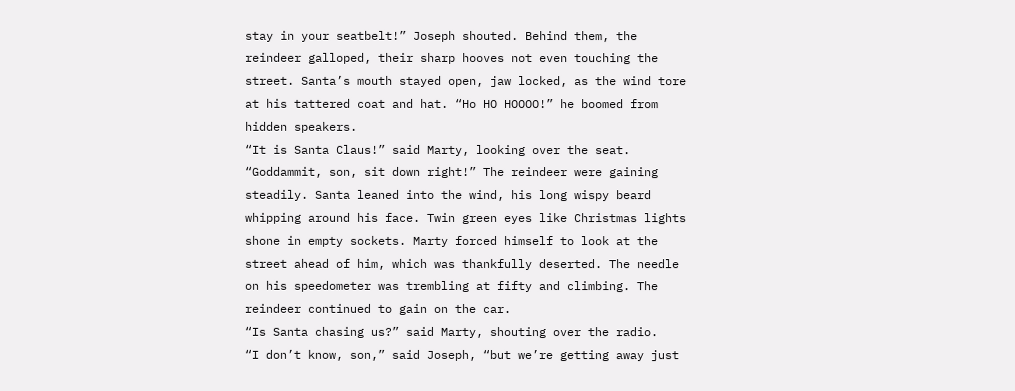stay in your seatbelt!” Joseph shouted. Behind them, the reindeer galloped, their sharp hooves not even touching the street. Santa’s mouth stayed open, jaw locked, as the wind tore at his tattered coat and hat. “Ho HO HOOOO!” he boomed from hidden speakers.
“It is Santa Claus!” said Marty, looking over the seat. “Goddammit, son, sit down right!” The reindeer were gaining steadily. Santa leaned into the wind, his long wispy beard whipping around his face. Twin green eyes like Christmas lights shone in empty sockets. Marty forced himself to look at the street ahead of him, which was thankfully deserted. The needle on his speedometer was trembling at fifty and climbing. The reindeer continued to gain on the car.
“Is Santa chasing us?” said Marty, shouting over the radio.
“I don’t know, son,” said Joseph, “but we’re getting away just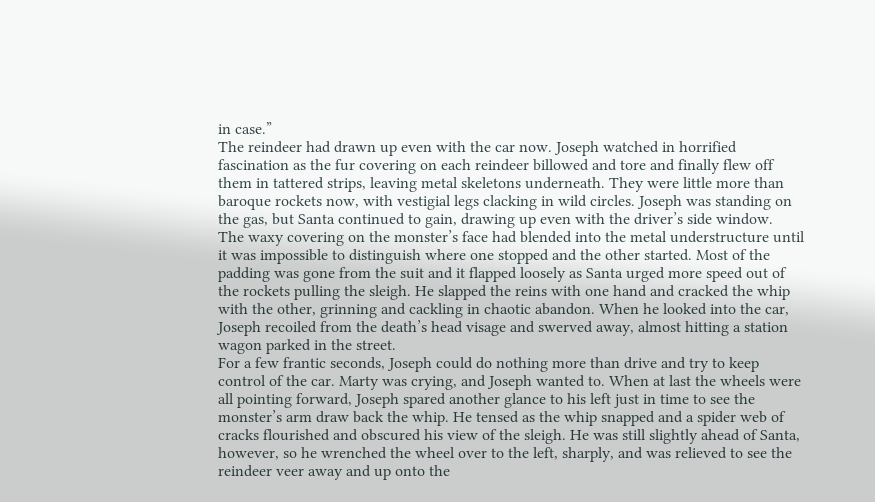in case.”
The reindeer had drawn up even with the car now. Joseph watched in horrified fascination as the fur covering on each reindeer billowed and tore and finally flew off them in tattered strips, leaving metal skeletons underneath. They were little more than baroque rockets now, with vestigial legs clacking in wild circles. Joseph was standing on the gas, but Santa continued to gain, drawing up even with the driver’s side window.
The waxy covering on the monster’s face had blended into the metal understructure until it was impossible to distinguish where one stopped and the other started. Most of the padding was gone from the suit and it flapped loosely as Santa urged more speed out of the rockets pulling the sleigh. He slapped the reins with one hand and cracked the whip with the other, grinning and cackling in chaotic abandon. When he looked into the car, Joseph recoiled from the death’s head visage and swerved away, almost hitting a station wagon parked in the street.
For a few frantic seconds, Joseph could do nothing more than drive and try to keep control of the car. Marty was crying, and Joseph wanted to. When at last the wheels were all pointing forward, Joseph spared another glance to his left just in time to see the monster’s arm draw back the whip. He tensed as the whip snapped and a spider web of cracks flourished and obscured his view of the sleigh. He was still slightly ahead of Santa, however, so he wrenched the wheel over to the left, sharply, and was relieved to see the reindeer veer away and up onto the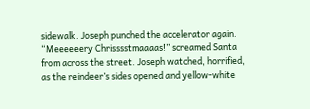sidewalk. Joseph punched the accelerator again.
“Meeeeeery Chrisssstmaaaas!” screamed Santa from across the street. Joseph watched, horrified, as the reindeer’s sides opened and yellow-white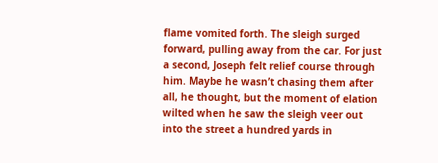flame vomited forth. The sleigh surged forward, pulling away from the car. For just a second, Joseph felt relief course through him. Maybe he wasn’t chasing them after all, he thought, but the moment of elation wilted when he saw the sleigh veer out into the street a hundred yards in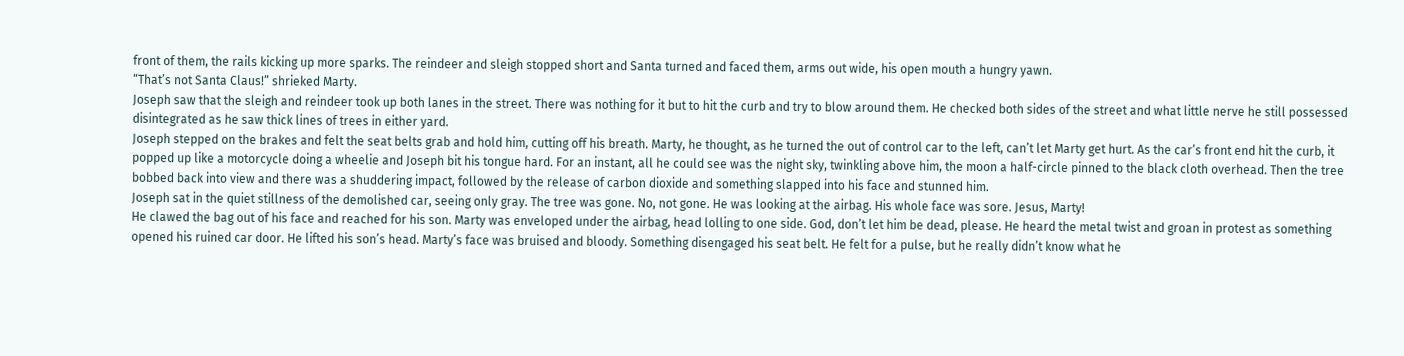front of them, the rails kicking up more sparks. The reindeer and sleigh stopped short and Santa turned and faced them, arms out wide, his open mouth a hungry yawn.
“That’s not Santa Claus!” shrieked Marty.
Joseph saw that the sleigh and reindeer took up both lanes in the street. There was nothing for it but to hit the curb and try to blow around them. He checked both sides of the street and what little nerve he still possessed disintegrated as he saw thick lines of trees in either yard.
Joseph stepped on the brakes and felt the seat belts grab and hold him, cutting off his breath. Marty, he thought, as he turned the out of control car to the left, can’t let Marty get hurt. As the car’s front end hit the curb, it popped up like a motorcycle doing a wheelie and Joseph bit his tongue hard. For an instant, all he could see was the night sky, twinkling above him, the moon a half-circle pinned to the black cloth overhead. Then the tree bobbed back into view and there was a shuddering impact, followed by the release of carbon dioxide and something slapped into his face and stunned him.
Joseph sat in the quiet stillness of the demolished car, seeing only gray. The tree was gone. No, not gone. He was looking at the airbag. His whole face was sore. Jesus, Marty!
He clawed the bag out of his face and reached for his son. Marty was enveloped under the airbag, head lolling to one side. God, don’t let him be dead, please. He heard the metal twist and groan in protest as something opened his ruined car door. He lifted his son’s head. Marty’s face was bruised and bloody. Something disengaged his seat belt. He felt for a pulse, but he really didn’t know what he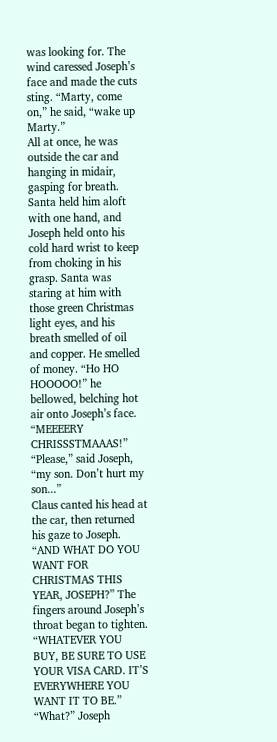was looking for. The wind caressed Joseph’s face and made the cuts sting. “Marty, come on,” he said, “wake up Marty.”
All at once, he was outside the car and hanging in midair, gasping for breath. Santa held him aloft with one hand, and Joseph held onto his cold hard wrist to keep from choking in his grasp. Santa was staring at him with those green Christmas light eyes, and his breath smelled of oil and copper. He smelled of money. “Ho HO HOOOOO!” he bellowed, belching hot air onto Joseph’s face. “MEEEERY CHRISSSTMAAAS!”
“Please,” said Joseph, “my son. Don’t hurt my son...”
Claus canted his head at the car, then returned his gaze to Joseph. “AND WHAT DO YOU WANT FOR CHRISTMAS THIS YEAR, JOSEPH?” The fingers around Joseph’s throat began to tighten. “WHATEVER YOU BUY, BE SURE TO USE YOUR VISA CARD. IT’S EVERYWHERE YOU WANT IT TO BE.”
“What?” Joseph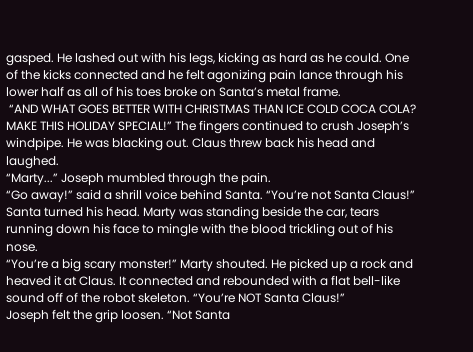gasped. He lashed out with his legs, kicking as hard as he could. One of the kicks connected and he felt agonizing pain lance through his lower half as all of his toes broke on Santa’s metal frame.
 “AND WHAT GOES BETTER WITH CHRISTMAS THAN ICE COLD COCA COLA? MAKE THIS HOLIDAY SPECIAL!” The fingers continued to crush Joseph’s windpipe. He was blacking out. Claus threw back his head and laughed.
“Marty...” Joseph mumbled through the pain.
“Go away!” said a shrill voice behind Santa. “You’re not Santa Claus!”
Santa turned his head. Marty was standing beside the car, tears running down his face to mingle with the blood trickling out of his nose.
“You’re a big scary monster!” Marty shouted. He picked up a rock and heaved it at Claus. It connected and rebounded with a flat bell-like sound off of the robot skeleton. “You’re NOT Santa Claus!”
Joseph felt the grip loosen. “Not Santa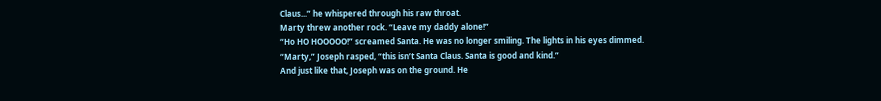Claus...” he whispered through his raw throat.
Marty threw another rock. “Leave my daddy alone!”
“Ho HO HOOOOO!” screamed Santa. He was no longer smiling. The lights in his eyes dimmed.
“Marty,” Joseph rasped, “this isn’t Santa Claus. Santa is good and kind.”
And just like that, Joseph was on the ground. He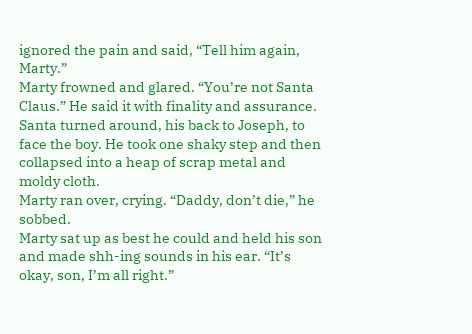ignored the pain and said, “Tell him again, Marty.”
Marty frowned and glared. “You’re not Santa Claus.” He said it with finality and assurance.
Santa turned around, his back to Joseph, to face the boy. He took one shaky step and then collapsed into a heap of scrap metal and moldy cloth.
Marty ran over, crying. “Daddy, don’t die,” he sobbed.
Marty sat up as best he could and held his son and made shh-ing sounds in his ear. “It’s okay, son, I’m all right.”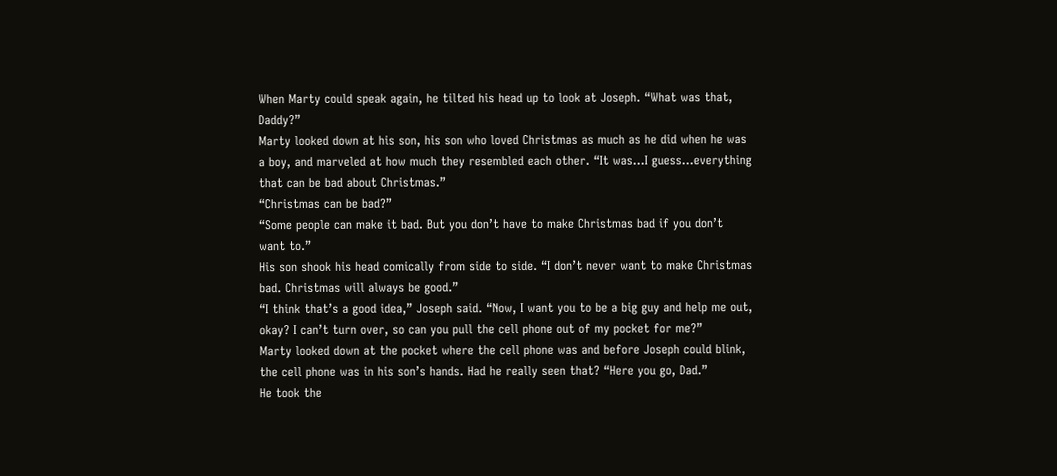When Marty could speak again, he tilted his head up to look at Joseph. “What was that, Daddy?”
Marty looked down at his son, his son who loved Christmas as much as he did when he was a boy, and marveled at how much they resembled each other. “It was...I guess...everything that can be bad about Christmas.”
“Christmas can be bad?”
“Some people can make it bad. But you don’t have to make Christmas bad if you don’t want to.”
His son shook his head comically from side to side. “I don’t never want to make Christmas bad. Christmas will always be good.”
“I think that’s a good idea,” Joseph said. “Now, I want you to be a big guy and help me out, okay? I can’t turn over, so can you pull the cell phone out of my pocket for me?”
Marty looked down at the pocket where the cell phone was and before Joseph could blink, the cell phone was in his son’s hands. Had he really seen that? “Here you go, Dad.”
He took the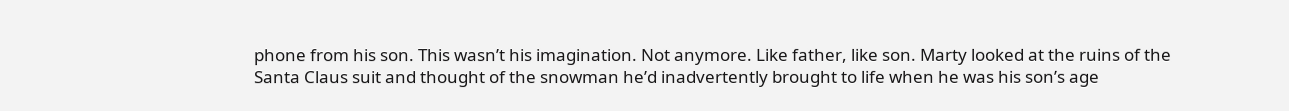phone from his son. This wasn’t his imagination. Not anymore. Like father, like son. Marty looked at the ruins of the Santa Claus suit and thought of the snowman he’d inadvertently brought to life when he was his son’s age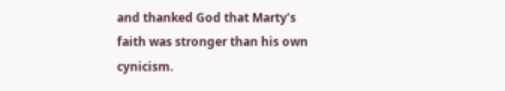and thanked God that Marty’s faith was stronger than his own cynicism.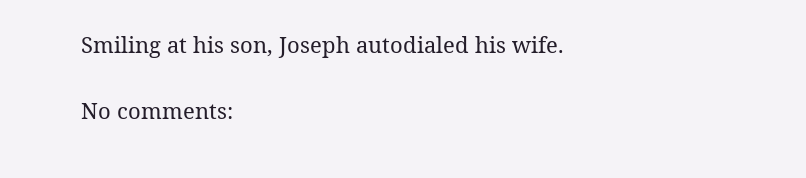Smiling at his son, Joseph autodialed his wife.

No comments: